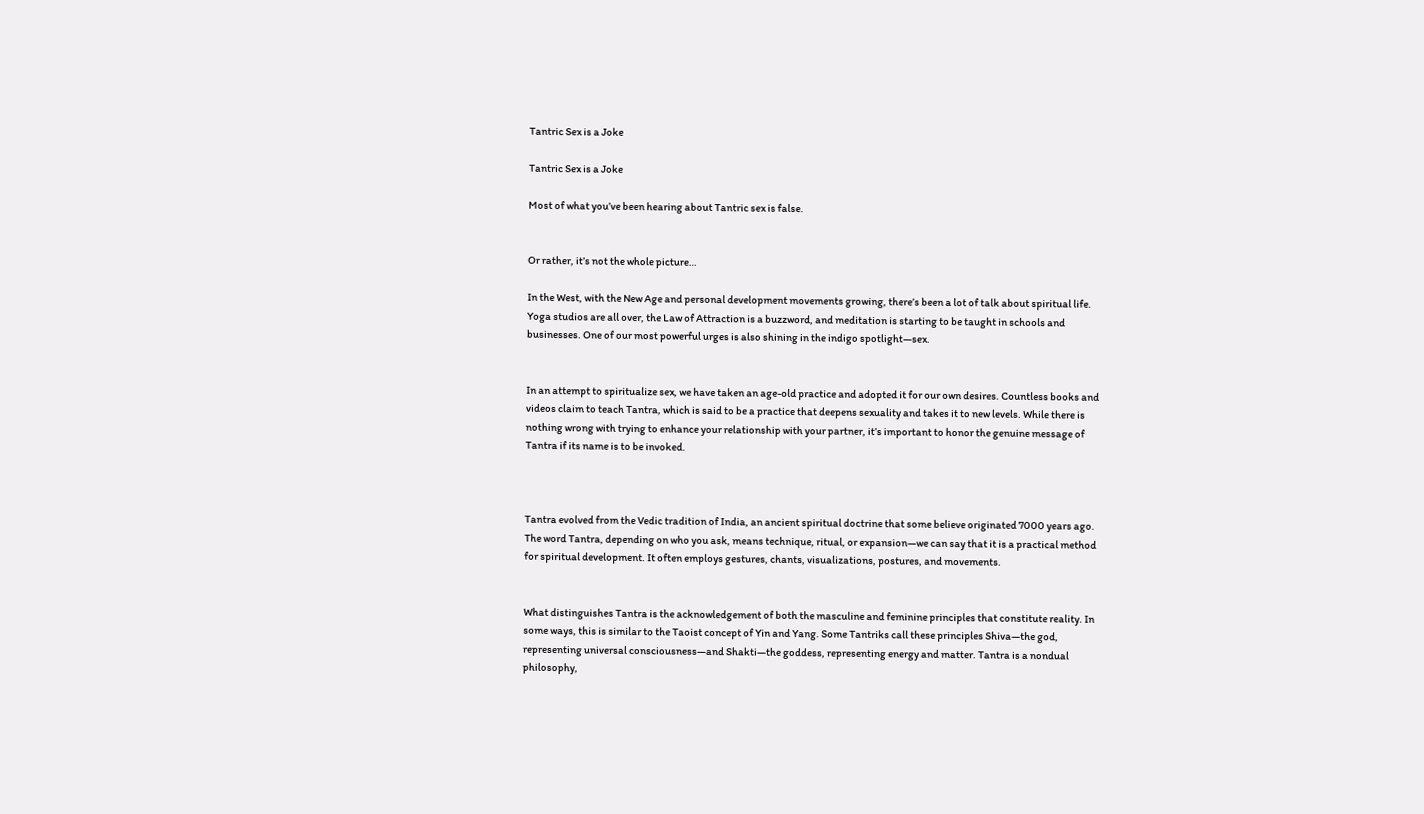Tantric Sex is a Joke

Tantric Sex is a Joke

Most of what you’ve been hearing about Tantric sex is false.


Or rather, it’s not the whole picture…

In the West, with the New Age and personal development movements growing, there’s been a lot of talk about spiritual life. Yoga studios are all over, the Law of Attraction is a buzzword, and meditation is starting to be taught in schools and businesses. One of our most powerful urges is also shining in the indigo spotlight—sex.


In an attempt to spiritualize sex, we have taken an age-old practice and adopted it for our own desires. Countless books and videos claim to teach Tantra, which is said to be a practice that deepens sexuality and takes it to new levels. While there is nothing wrong with trying to enhance your relationship with your partner, it’s important to honor the genuine message of Tantra if its name is to be invoked.



Tantra evolved from the Vedic tradition of India, an ancient spiritual doctrine that some believe originated 7000 years ago. The word Tantra, depending on who you ask, means technique, ritual, or expansion—we can say that it is a practical method for spiritual development. It often employs gestures, chants, visualizations, postures, and movements.


What distinguishes Tantra is the acknowledgement of both the masculine and feminine principles that constitute reality. In some ways, this is similar to the Taoist concept of Yin and Yang. Some Tantriks call these principles Shiva—the god, representing universal consciousness—and Shakti—the goddess, representing energy and matter. Tantra is a nondual philosophy,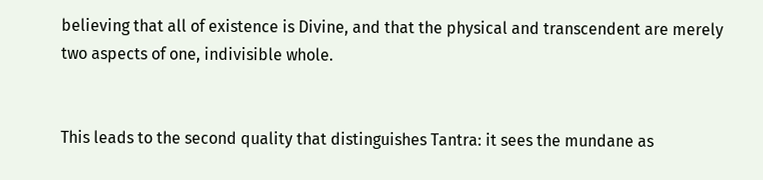believing that all of existence is Divine, and that the physical and transcendent are merely two aspects of one, indivisible whole.


This leads to the second quality that distinguishes Tantra: it sees the mundane as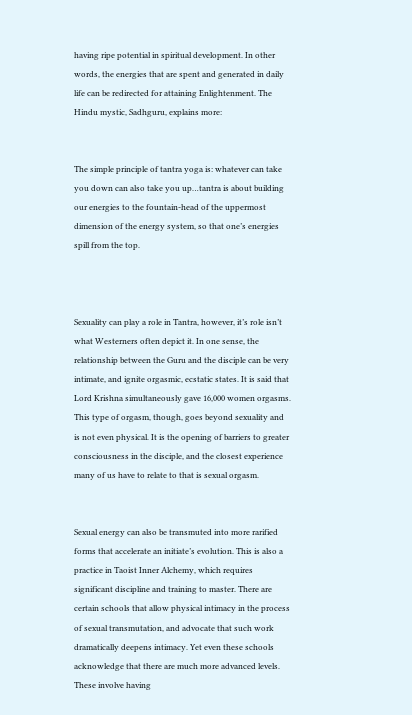having ripe potential in spiritual development. In other words, the energies that are spent and generated in daily life can be redirected for attaining Enlightenment. The Hindu mystic, Sadhguru, explains more:


The simple principle of tantra yoga is: whatever can take you down can also take you up…tantra is about building our energies to the fountain-head of the uppermost dimension of the energy system, so that one’s energies spill from the top.



Sexuality can play a role in Tantra, however, it’s role isn’t what Westerners often depict it. In one sense, the relationship between the Guru and the disciple can be very intimate, and ignite orgasmic, ecstatic states. It is said that Lord Krishna simultaneously gave 16,000 women orgasms. This type of orgasm, though, goes beyond sexuality and is not even physical. It is the opening of barriers to greater consciousness in the disciple, and the closest experience many of us have to relate to that is sexual orgasm.


Sexual energy can also be transmuted into more rarified forms that accelerate an initiate’s evolution. This is also a practice in Taoist Inner Alchemy, which requires significant discipline and training to master. There are certain schools that allow physical intimacy in the process of sexual transmutation, and advocate that such work dramatically deepens intimacy. Yet even these schools acknowledge that there are much more advanced levels. These involve having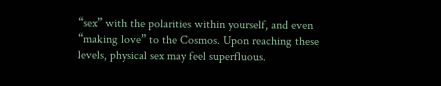“sex” with the polarities within yourself, and even “making love” to the Cosmos. Upon reaching these levels, physical sex may feel superfluous.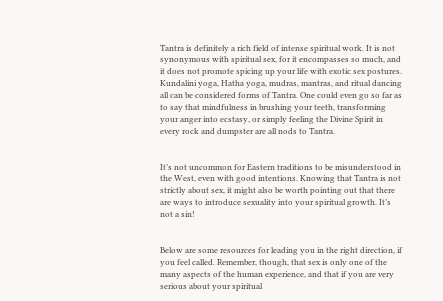Tantra is definitely a rich field of intense spiritual work. It is not synonymous with spiritual sex, for it encompasses so much, and it does not promote spicing up your life with exotic sex postures. Kundalini yoga, Hatha yoga, mudras, mantras, and ritual dancing all can be considered forms of Tantra. One could even go so far as to say that mindfulness in brushing your teeth, transforming your anger into ecstasy, or simply feeling the Divine Spirit in every rock and dumpster are all nods to Tantra.


It’s not uncommon for Eastern traditions to be misunderstood in the West, even with good intentions. Knowing that Tantra is not strictly about sex, it might also be worth pointing out that there are ways to introduce sexuality into your spiritual growth. It’s not a sin!


Below are some resources for leading you in the right direction, if you feel called. Remember, though, that sex is only one of the many aspects of the human experience, and that if you are very serious about your spiritual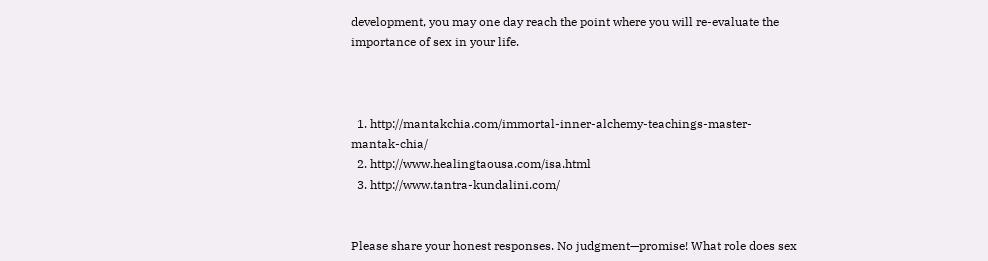development, you may one day reach the point where you will re-evaluate the importance of sex in your life.



  1. http://mantakchia.com/immortal-inner-alchemy-teachings-master-mantak-chia/
  2. http://www.healingtaousa.com/isa.html
  3. http://www.tantra-kundalini.com/


Please share your honest responses. No judgment—promise! What role does sex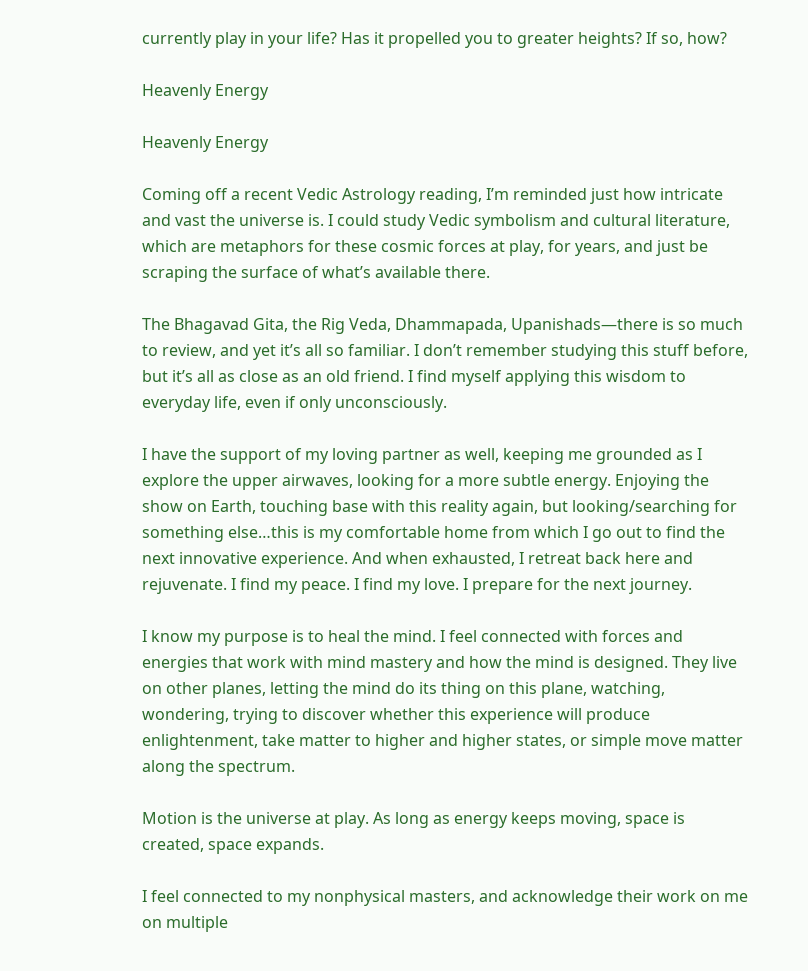currently play in your life? Has it propelled you to greater heights? If so, how?

Heavenly Energy

Heavenly Energy

Coming off a recent Vedic Astrology reading, I’m reminded just how intricate and vast the universe is. I could study Vedic symbolism and cultural literature, which are metaphors for these cosmic forces at play, for years, and just be scraping the surface of what’s available there.

The Bhagavad Gita, the Rig Veda, Dhammapada, Upanishads—there is so much to review, and yet it’s all so familiar. I don’t remember studying this stuff before, but it’s all as close as an old friend. I find myself applying this wisdom to everyday life, even if only unconsciously.

I have the support of my loving partner as well, keeping me grounded as I explore the upper airwaves, looking for a more subtle energy. Enjoying the show on Earth, touching base with this reality again, but looking/searching for something else…this is my comfortable home from which I go out to find the next innovative experience. And when exhausted, I retreat back here and rejuvenate. I find my peace. I find my love. I prepare for the next journey.

I know my purpose is to heal the mind. I feel connected with forces and energies that work with mind mastery and how the mind is designed. They live on other planes, letting the mind do its thing on this plane, watching, wondering, trying to discover whether this experience will produce enlightenment, take matter to higher and higher states, or simple move matter along the spectrum.

Motion is the universe at play. As long as energy keeps moving, space is created, space expands.

I feel connected to my nonphysical masters, and acknowledge their work on me on multiple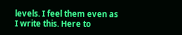levels. I feel them even as I write this. Here to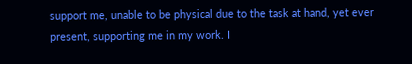support me, unable to be physical due to the task at hand, yet ever present, supporting me in my work. I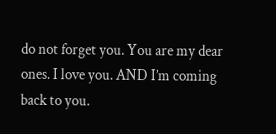do not forget you. You are my dear ones. I love you. AND I’m coming back to you.